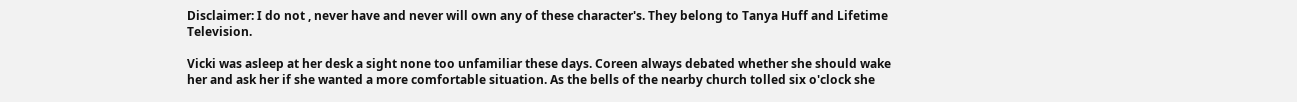Disclaimer: I do not , never have and never will own any of these character's. They belong to Tanya Huff and Lifetime Television.

Vicki was asleep at her desk a sight none too unfamiliar these days. Coreen always debated whether she should wake her and ask her if she wanted a more comfortable situation. As the bells of the nearby church tolled six o'clock she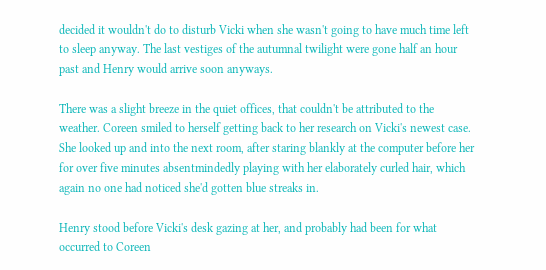decided it wouldn't do to disturb Vicki when she wasn't going to have much time left to sleep anyway. The last vestiges of the autumnal twilight were gone half an hour past and Henry would arrive soon anyways.

There was a slight breeze in the quiet offices, that couldn't be attributed to the weather. Coreen smiled to herself getting back to her research on Vicki's newest case. She looked up and into the next room, after staring blankly at the computer before her for over five minutes absentmindedly playing with her elaborately curled hair, which again no one had noticed she'd gotten blue streaks in.

Henry stood before Vicki's desk gazing at her, and probably had been for what occurred to Coreen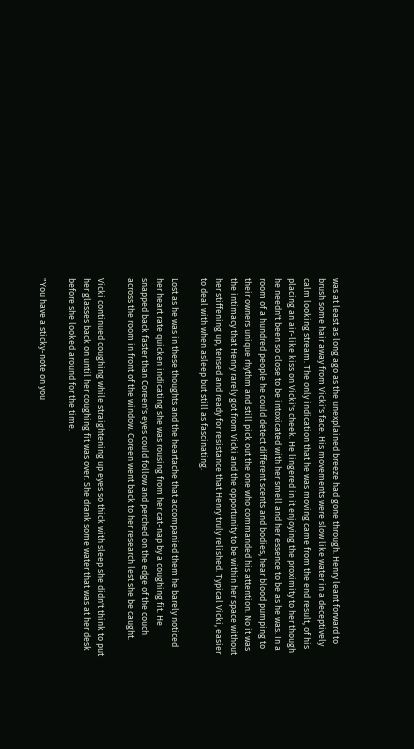was at least as long ago as the unexplained breeze had gone through. Henry leant forward to brush some hair away from Vicki's face. His movements were slow like water in a deceptively calm looking stream. The only indication that he was moving came from the end result, of his placing an air-like kiss on Vicki's cheek. He lingered in it enjoying the proximity to her though he needn't been so close to be intoxicated with her smell and her essence to be as he was. In a room of a hundred people he could detect different scents and bodies, hear blood pumping to their owners unique rhythm and still pick out the one who commanded his attention. No it was the intimacy that Henry rarely got from Vicki and the opportunity to be within her space without her stiffening up, tensed and ready for resistance that Henry truly relished. Typical Vicki, easier to deal with when asleep but still as fascinating.

Lost as he was in these thoughts and the heartache that accompanied them he barely noticed her heart rate quicken indicating she was rousing from her cat-nap by a coughing fit. He snapped back faster than Coreen's eyes could follow and perched on the edge of the couch across the room in front of the window. Coreen went back to her research lest she be caught.

Vicki continued coughing while straightening up eyes so thick with sleep she didn't think to put her glasses back on until her coughing fit was over. She drank some water that was at her desk before she looked around for the time.

"You have a sticky-note on you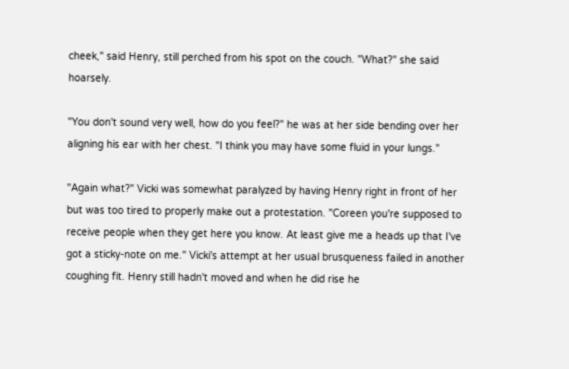cheek," said Henry, still perched from his spot on the couch. "What?" she said hoarsely.

"You don't sound very well, how do you feel?" he was at her side bending over her aligning his ear with her chest. "I think you may have some fluid in your lungs."

"Again what?" Vicki was somewhat paralyzed by having Henry right in front of her but was too tired to properly make out a protestation. "Coreen you're supposed to receive people when they get here you know. At least give me a heads up that I've got a sticky-note on me." Vicki's attempt at her usual brusqueness failed in another coughing fit. Henry still hadn't moved and when he did rise he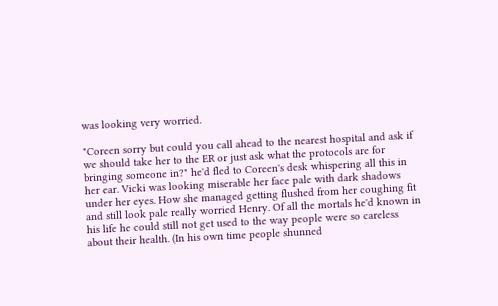was looking very worried.

"Coreen sorry but could you call ahead to the nearest hospital and ask if we should take her to the ER or just ask what the protocols are for bringing someone in?" he'd fled to Coreen's desk whispering all this in her ear. Vicki was looking miserable her face pale with dark shadows under her eyes. How she managed getting flushed from her coughing fit and still look pale really worried Henry. Of all the mortals he'd known in his life he could still not get used to the way people were so careless about their health. (In his own time people shunned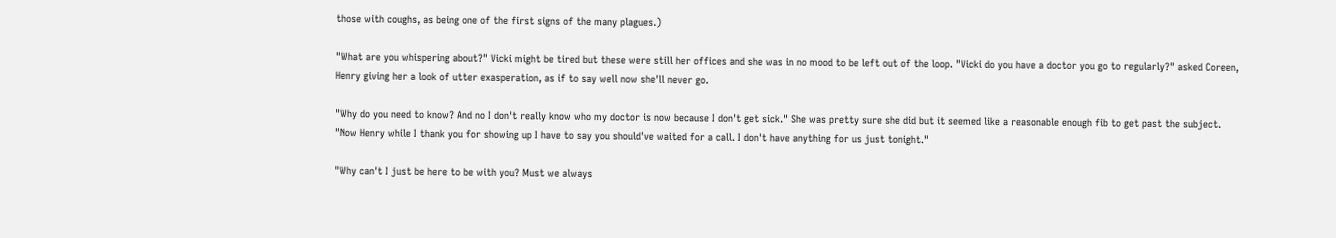those with coughs, as being one of the first signs of the many plagues.)

"What are you whispering about?" Vicki might be tired but these were still her offices and she was in no mood to be left out of the loop. "Vicki do you have a doctor you go to regularly?" asked Coreen, Henry giving her a look of utter exasperation, as if to say well now she'll never go.

"Why do you need to know? And no I don't really know who my doctor is now because I don't get sick." She was pretty sure she did but it seemed like a reasonable enough fib to get past the subject. "Now Henry while I thank you for showing up I have to say you should've waited for a call. I don't have anything for us just tonight."

"Why can't I just be here to be with you? Must we always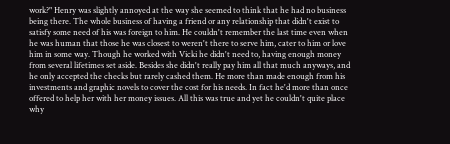work?" Henry was slightly annoyed at the way she seemed to think that he had no business being there. The whole business of having a friend or any relationship that didn't exist to satisfy some need of his was foreign to him. He couldn't remember the last time even when he was human that those he was closest to weren't there to serve him, cater to him or love him in some way. Though he worked with Vicki he didn't need to, having enough money from several lifetimes set aside. Besides she didn't really pay him all that much anyways, and he only accepted the checks but rarely cashed them. He more than made enough from his investments and graphic novels to cover the cost for his needs. In fact he'd more than once offered to help her with her money issues. All this was true and yet he couldn't quite place why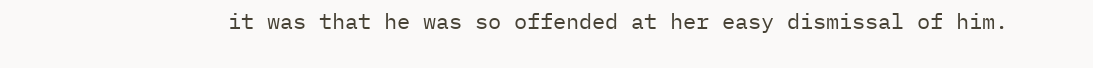it was that he was so offended at her easy dismissal of him.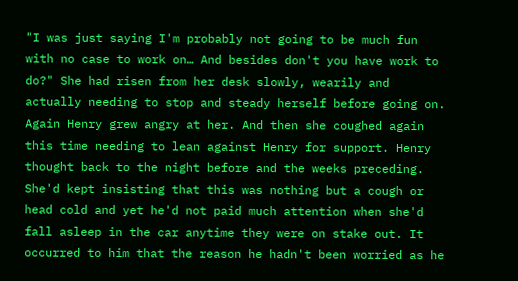"I was just saying I'm probably not going to be much fun with no case to work on… And besides don't you have work to do?" She had risen from her desk slowly, wearily and actually needing to stop and steady herself before going on. Again Henry grew angry at her. And then she coughed again this time needing to lean against Henry for support. Henry thought back to the night before and the weeks preceding. She'd kept insisting that this was nothing but a cough or head cold and yet he'd not paid much attention when she'd fall asleep in the car anytime they were on stake out. It occurred to him that the reason he hadn't been worried as he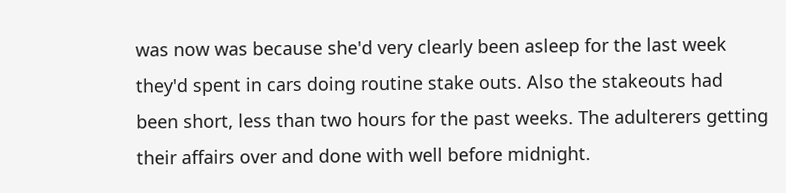was now was because she'd very clearly been asleep for the last week they'd spent in cars doing routine stake outs. Also the stakeouts had been short, less than two hours for the past weeks. The adulterers getting their affairs over and done with well before midnight.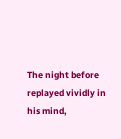The night before replayed vividly in his mind,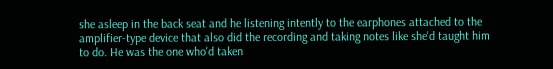she asleep in the back seat and he listening intently to the earphones attached to the amplifier-type device that also did the recording and taking notes like she'd taught him to do. He was the one who'd taken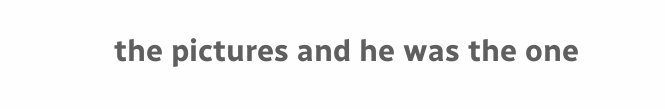the pictures and he was the one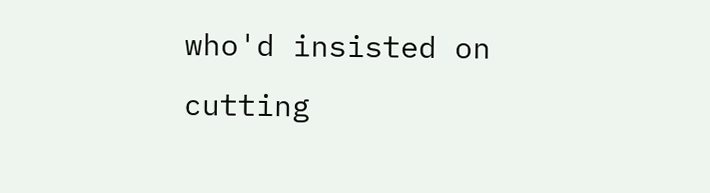who'd insisted on cutting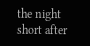the night short after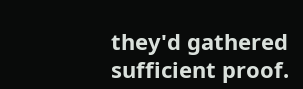they'd gathered sufficient proof.